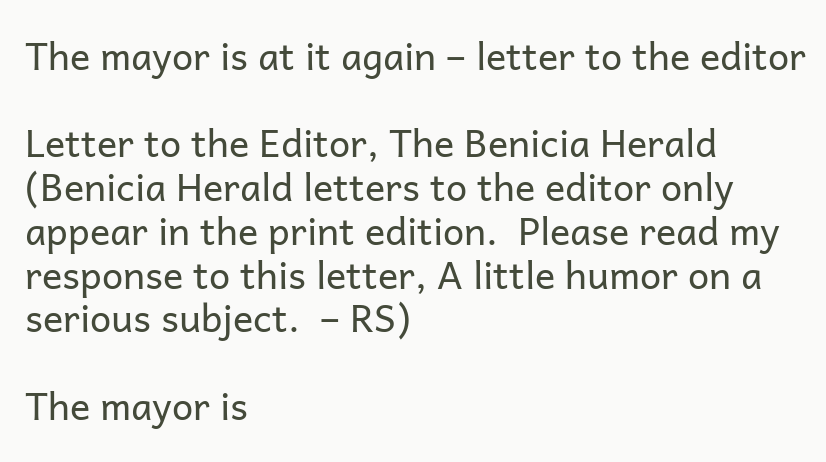The mayor is at it again – letter to the editor

Letter to the Editor, The Benicia Herald
(Benicia Herald letters to the editor only appear in the print edition.  Please read my response to this letter, A little humor on a serious subject.  – RS)

The mayor is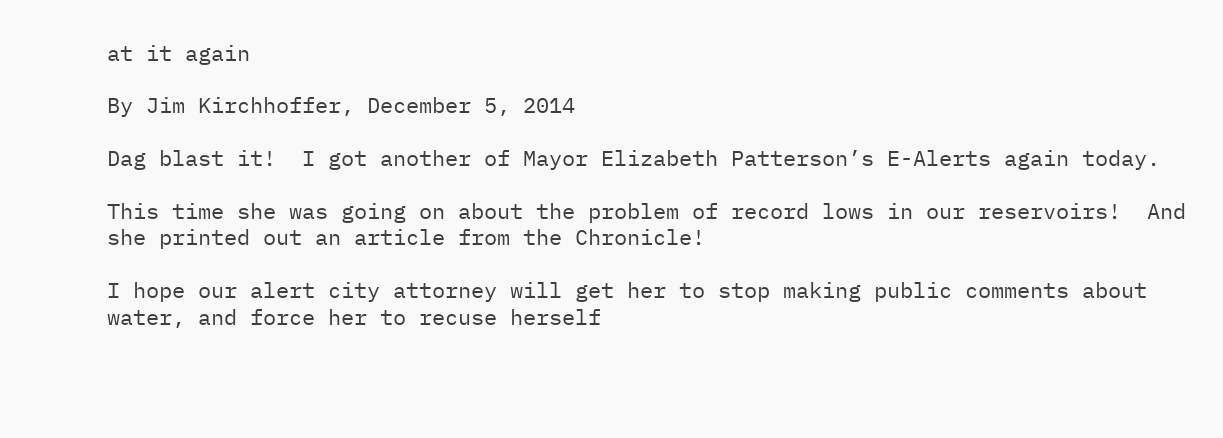at it again

By Jim Kirchhoffer, December 5, 2014

Dag blast it!  I got another of Mayor Elizabeth Patterson’s E-Alerts again today.

This time she was going on about the problem of record lows in our reservoirs!  And she printed out an article from the Chronicle!

I hope our alert city attorney will get her to stop making public comments about water, and force her to recuse herself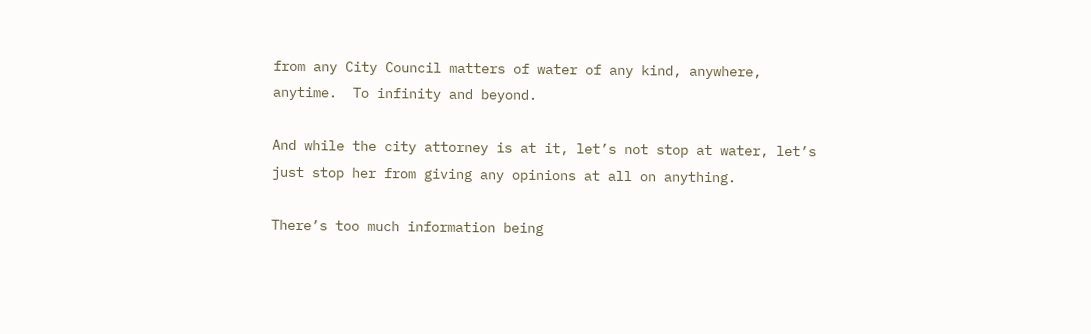from any City Council matters of water of any kind, anywhere, anytime.  To infinity and beyond.

And while the city attorney is at it, let’s not stop at water, let’s just stop her from giving any opinions at all on anything.

There’s too much information being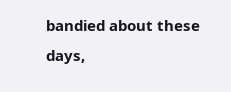bandied about these days,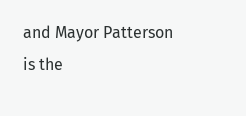and Mayor Patterson is the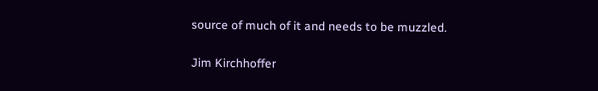source of much of it and needs to be muzzled.

Jim Kirchhoffer